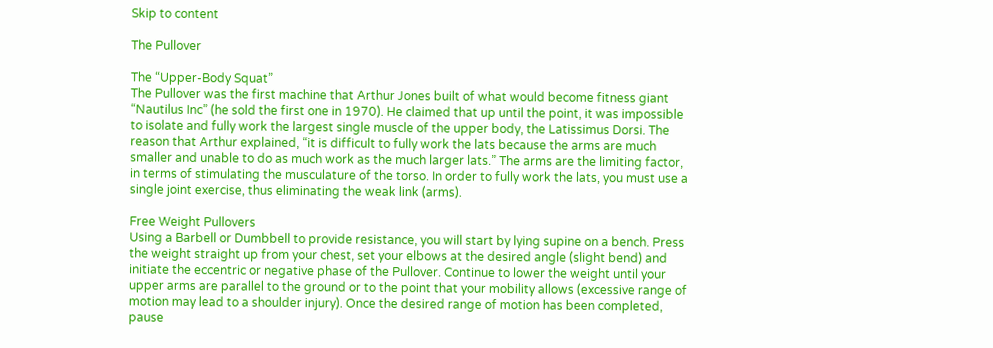Skip to content

The Pullover

The “Upper-Body Squat”
The Pullover was the first machine that Arthur Jones built of what would become fitness giant “Nautilus Inc” (he sold the first one in 1970). He claimed that up until the point, it was impossible to isolate and fully work the largest single muscle of the upper body, the Latissimus Dorsi. The reason that Arthur explained, “it is difficult to fully work the lats because the arms are much smaller and unable to do as much work as the much larger lats.” The arms are the limiting factor, in terms of stimulating the musculature of the torso. In order to fully work the lats, you must use a single joint exercise, thus eliminating the weak link (arms).

Free Weight Pullovers
Using a Barbell or Dumbbell to provide resistance, you will start by lying supine on a bench. Press the weight straight up from your chest, set your elbows at the desired angle (slight bend) and initiate the eccentric or negative phase of the Pullover. Continue to lower the weight until your upper arms are parallel to the ground or to the point that your mobility allows (excessive range of motion may lead to a shoulder injury). Once the desired range of motion has been completed, pause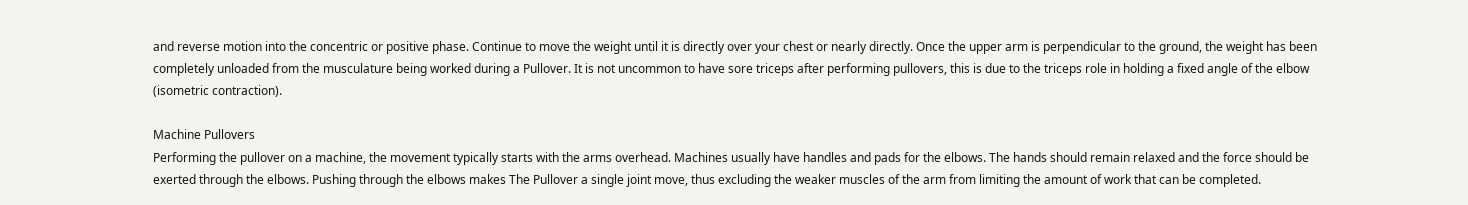and reverse motion into the concentric or positive phase. Continue to move the weight until it is directly over your chest or nearly directly. Once the upper arm is perpendicular to the ground, the weight has been completely unloaded from the musculature being worked during a Pullover. It is not uncommon to have sore triceps after performing pullovers, this is due to the triceps role in holding a fixed angle of the elbow (isometric contraction).

Machine Pullovers
Performing the pullover on a machine, the movement typically starts with the arms overhead. Machines usually have handles and pads for the elbows. The hands should remain relaxed and the force should be exerted through the elbows. Pushing through the elbows makes The Pullover a single joint move, thus excluding the weaker muscles of the arm from limiting the amount of work that can be completed.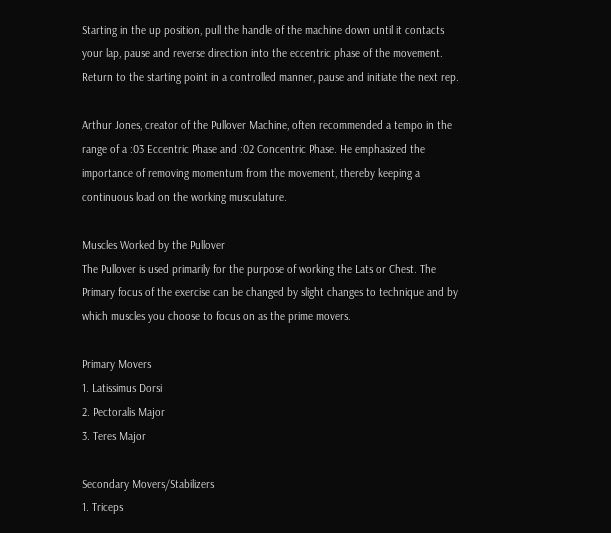Starting in the up position, pull the handle of the machine down until it contacts your lap, pause and reverse direction into the eccentric phase of the movement. Return to the starting point in a controlled manner, pause and initiate the next rep.

Arthur Jones, creator of the Pullover Machine, often recommended a tempo in the range of a :03 Eccentric Phase and :02 Concentric Phase. He emphasized the importance of removing momentum from the movement, thereby keeping a continuous load on the working musculature.

Muscles Worked by the Pullover
The Pullover is used primarily for the purpose of working the Lats or Chest. The Primary focus of the exercise can be changed by slight changes to technique and by which muscles you choose to focus on as the prime movers.

Primary Movers
1. Latissimus Dorsi
2. Pectoralis Major
3. Teres Major

Secondary Movers/Stabilizers
1. Triceps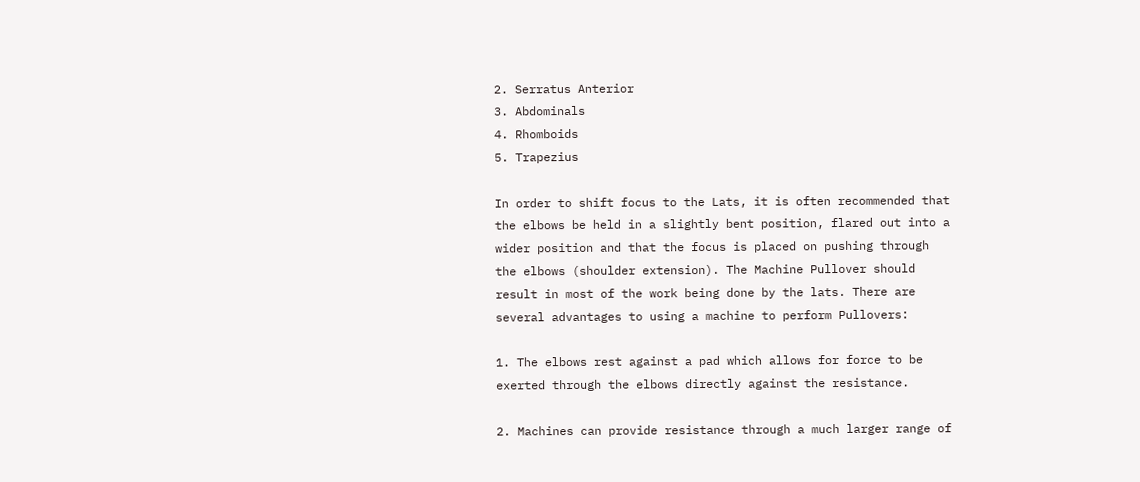2. Serratus Anterior
3. Abdominals
4. Rhomboids
5. Trapezius

In order to shift focus to the Lats, it is often recommended that the elbows be held in a slightly bent position, flared out into a wider position and that the focus is placed on pushing through the elbows (shoulder extension). The Machine Pullover should result in most of the work being done by the lats. There are several advantages to using a machine to perform Pullovers:

1. The elbows rest against a pad which allows for force to be exerted through the elbows directly against the resistance.

2. Machines can provide resistance through a much larger range of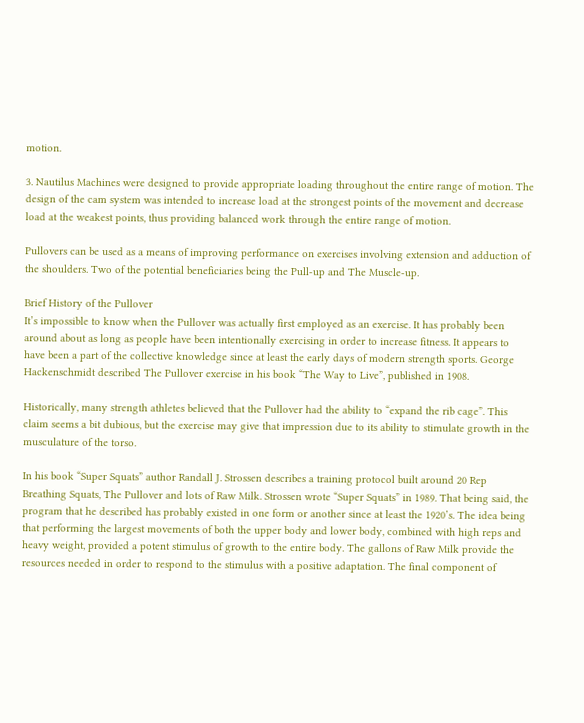motion.

3. Nautilus Machines were designed to provide appropriate loading throughout the entire range of motion. The design of the cam system was intended to increase load at the strongest points of the movement and decrease load at the weakest points, thus providing balanced work through the entire range of motion.

Pullovers can be used as a means of improving performance on exercises involving extension and adduction of the shoulders. Two of the potential beneficiaries being the Pull-up and The Muscle-up.

Brief History of the Pullover
It’s impossible to know when the Pullover was actually first employed as an exercise. It has probably been around about as long as people have been intentionally exercising in order to increase fitness. It appears to have been a part of the collective knowledge since at least the early days of modern strength sports. George Hackenschmidt described The Pullover exercise in his book “The Way to Live”, published in 1908.

Historically, many strength athletes believed that the Pullover had the ability to “expand the rib cage”. This claim seems a bit dubious, but the exercise may give that impression due to its ability to stimulate growth in the musculature of the torso.

In his book “Super Squats” author Randall J. Strossen describes a training protocol built around 20 Rep Breathing Squats, The Pullover and lots of Raw Milk. Strossen wrote “Super Squats” in 1989. That being said, the program that he described has probably existed in one form or another since at least the 1920’s. The idea being that performing the largest movements of both the upper body and lower body, combined with high reps and heavy weight, provided a potent stimulus of growth to the entire body. The gallons of Raw Milk provide the resources needed in order to respond to the stimulus with a positive adaptation. The final component of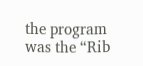the program was the “Rib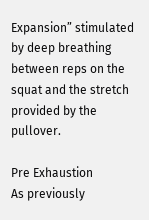Expansion” stimulated by deep breathing between reps on the squat and the stretch provided by the pullover.

Pre Exhaustion
As previously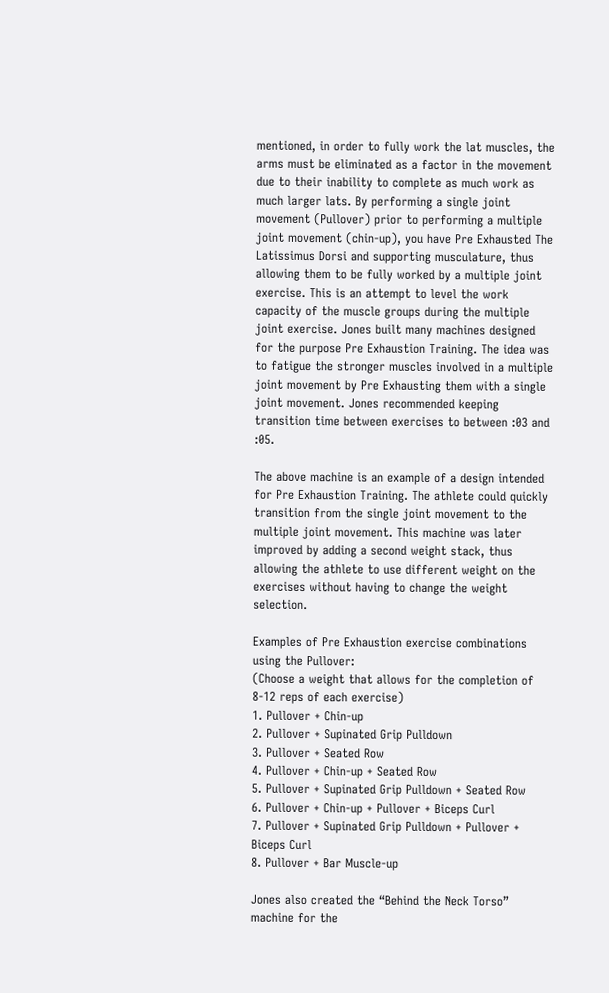mentioned, in order to fully work the lat muscles, the arms must be eliminated as a factor in the movement due to their inability to complete as much work as much larger lats. By performing a single joint movement (Pullover) prior to performing a multiple joint movement (chin-up), you have Pre Exhausted The Latissimus Dorsi and supporting musculature, thus allowing them to be fully worked by a multiple joint exercise. This is an attempt to level the work capacity of the muscle groups during the multiple joint exercise. Jones built many machines designed for the purpose Pre Exhaustion Training. The idea was to fatigue the stronger muscles involved in a multiple joint movement by Pre Exhausting them with a single joint movement. Jones recommended keeping transition time between exercises to between :03 and :05.

The above machine is an example of a design intended for Pre Exhaustion Training. The athlete could quickly transition from the single joint movement to the multiple joint movement. This machine was later improved by adding a second weight stack, thus allowing the athlete to use different weight on the exercises without having to change the weight selection.

Examples of Pre Exhaustion exercise combinations using the Pullover:
(Choose a weight that allows for the completion of 8-12 reps of each exercise)
1. Pullover + Chin-up
2. Pullover + Supinated Grip Pulldown
3. Pullover + Seated Row
4. Pullover + Chin-up + Seated Row
5. Pullover + Supinated Grip Pulldown + Seated Row
6. Pullover + Chin-up + Pullover + Biceps Curl
7. Pullover + Supinated Grip Pulldown + Pullover + Biceps Curl
8. Pullover + Bar Muscle-up

Jones also created the “Behind the Neck Torso” machine for the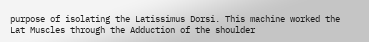purpose of isolating the Latissimus Dorsi. This machine worked the Lat Muscles through the Adduction of the shoulder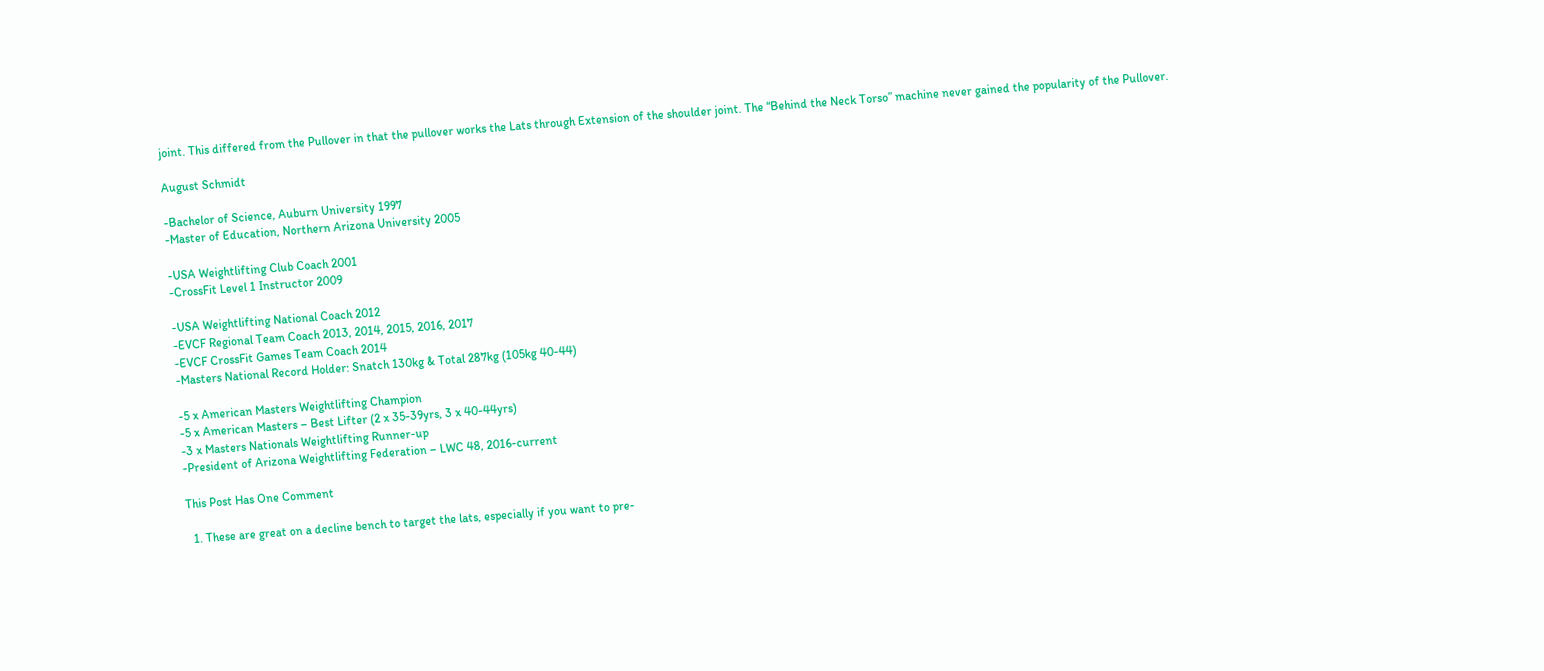joint. This differed from the Pullover in that the pullover works the Lats through Extension of the shoulder joint. The “Behind the Neck Torso” machine never gained the popularity of the Pullover.

August Schmidt

-Bachelor of Science, Auburn University 1997
-Master of Education, Northern Arizona University 2005

-USA Weightlifting Club Coach 2001
-CrossFit Level 1 Instructor 2009

-USA Weightlifting National Coach 2012
-EVCF Regional Team Coach 2013, 2014, 2015, 2016, 2017
-EVCF CrossFit Games Team Coach 2014
-Masters National Record Holder: Snatch 130kg & Total 287kg (105kg 40-44)

-5 x American Masters Weightlifting Champion
-5 x American Masters – Best Lifter (2 x 35-39yrs, 3 x 40-44yrs)
-3 x Masters Nationals Weightlifting Runner-up
-President of Arizona Weightlifting Federation – LWC 48, 2016-current

This Post Has One Comment

  1. These are great on a decline bench to target the lats, especially if you want to pre-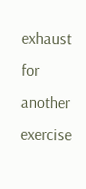exhaust for another exercise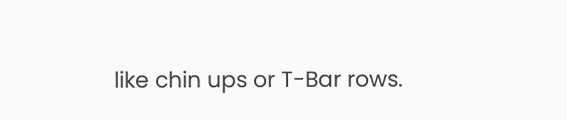like chin ups or T-Bar rows.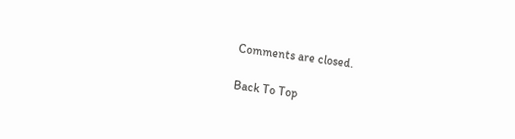Comments are closed.

Back To Top